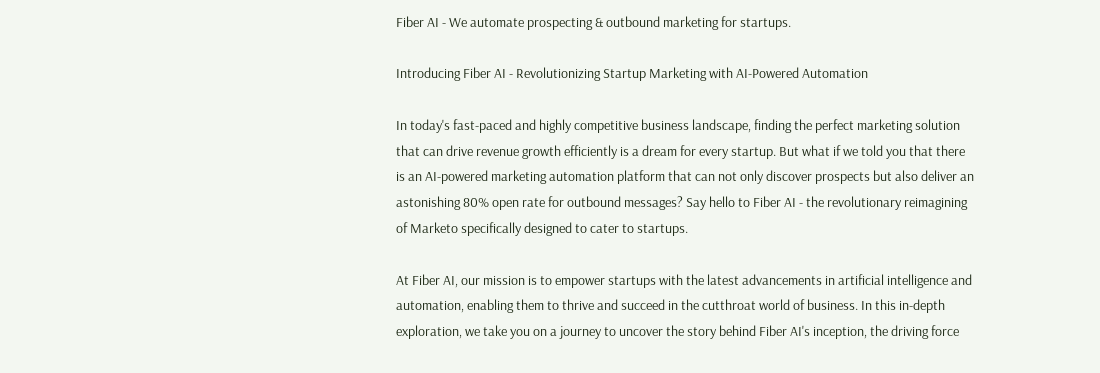Fiber AI - We automate prospecting & outbound marketing for startups.

Introducing Fiber AI - Revolutionizing Startup Marketing with AI-Powered Automation

In today's fast-paced and highly competitive business landscape, finding the perfect marketing solution that can drive revenue growth efficiently is a dream for every startup. But what if we told you that there is an AI-powered marketing automation platform that can not only discover prospects but also deliver an astonishing 80% open rate for outbound messages? Say hello to Fiber AI - the revolutionary reimagining of Marketo specifically designed to cater to startups.

At Fiber AI, our mission is to empower startups with the latest advancements in artificial intelligence and automation, enabling them to thrive and succeed in the cutthroat world of business. In this in-depth exploration, we take you on a journey to uncover the story behind Fiber AI's inception, the driving force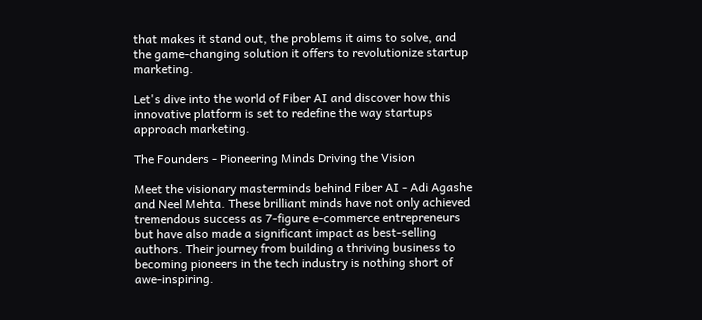that makes it stand out, the problems it aims to solve, and the game-changing solution it offers to revolutionize startup marketing.

Let's dive into the world of Fiber AI and discover how this innovative platform is set to redefine the way startups approach marketing.

The Founders - Pioneering Minds Driving the Vision

Meet the visionary masterminds behind Fiber AI - Adi Agashe and Neel Mehta. These brilliant minds have not only achieved tremendous success as 7-figure e-commerce entrepreneurs but have also made a significant impact as best-selling authors. Their journey from building a thriving business to becoming pioneers in the tech industry is nothing short of awe-inspiring.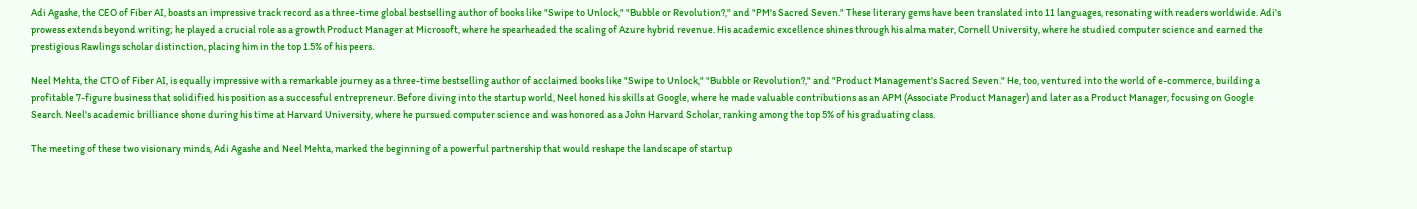Adi Agashe, the CEO of Fiber AI, boasts an impressive track record as a three-time global bestselling author of books like "Swipe to Unlock," "Bubble or Revolution?," and "PM's Sacred Seven." These literary gems have been translated into 11 languages, resonating with readers worldwide. Adi's prowess extends beyond writing; he played a crucial role as a growth Product Manager at Microsoft, where he spearheaded the scaling of Azure hybrid revenue. His academic excellence shines through his alma mater, Cornell University, where he studied computer science and earned the prestigious Rawlings scholar distinction, placing him in the top 1.5% of his peers.

Neel Mehta, the CTO of Fiber AI, is equally impressive with a remarkable journey as a three-time bestselling author of acclaimed books like "Swipe to Unlock," "Bubble or Revolution?," and "Product Management's Sacred Seven." He, too, ventured into the world of e-commerce, building a profitable 7-figure business that solidified his position as a successful entrepreneur. Before diving into the startup world, Neel honed his skills at Google, where he made valuable contributions as an APM (Associate Product Manager) and later as a Product Manager, focusing on Google Search. Neel's academic brilliance shone during his time at Harvard University, where he pursued computer science and was honored as a John Harvard Scholar, ranking among the top 5% of his graduating class.

The meeting of these two visionary minds, Adi Agashe and Neel Mehta, marked the beginning of a powerful partnership that would reshape the landscape of startup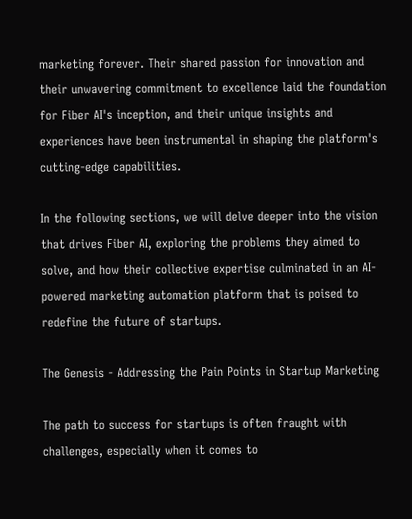marketing forever. Their shared passion for innovation and their unwavering commitment to excellence laid the foundation for Fiber AI's inception, and their unique insights and experiences have been instrumental in shaping the platform's cutting-edge capabilities.

In the following sections, we will delve deeper into the vision that drives Fiber AI, exploring the problems they aimed to solve, and how their collective expertise culminated in an AI-powered marketing automation platform that is poised to redefine the future of startups.

The Genesis - Addressing the Pain Points in Startup Marketing

The path to success for startups is often fraught with challenges, especially when it comes to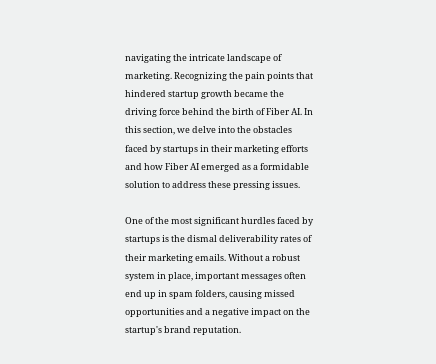navigating the intricate landscape of marketing. Recognizing the pain points that hindered startup growth became the driving force behind the birth of Fiber AI. In this section, we delve into the obstacles faced by startups in their marketing efforts and how Fiber AI emerged as a formidable solution to address these pressing issues.

One of the most significant hurdles faced by startups is the dismal deliverability rates of their marketing emails. Without a robust system in place, important messages often end up in spam folders, causing missed opportunities and a negative impact on the startup's brand reputation.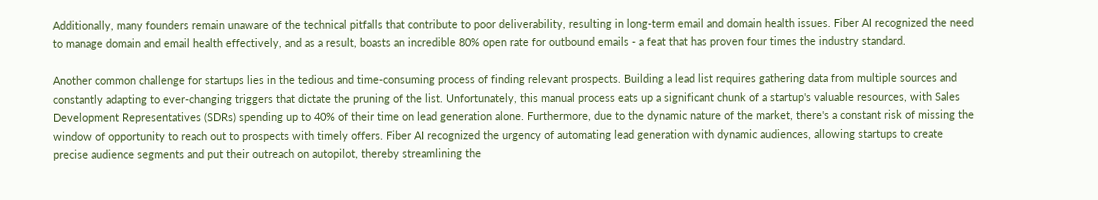Additionally, many founders remain unaware of the technical pitfalls that contribute to poor deliverability, resulting in long-term email and domain health issues. Fiber AI recognized the need to manage domain and email health effectively, and as a result, boasts an incredible 80% open rate for outbound emails - a feat that has proven four times the industry standard.

Another common challenge for startups lies in the tedious and time-consuming process of finding relevant prospects. Building a lead list requires gathering data from multiple sources and constantly adapting to ever-changing triggers that dictate the pruning of the list. Unfortunately, this manual process eats up a significant chunk of a startup's valuable resources, with Sales Development Representatives (SDRs) spending up to 40% of their time on lead generation alone. Furthermore, due to the dynamic nature of the market, there's a constant risk of missing the window of opportunity to reach out to prospects with timely offers. Fiber AI recognized the urgency of automating lead generation with dynamic audiences, allowing startups to create precise audience segments and put their outreach on autopilot, thereby streamlining the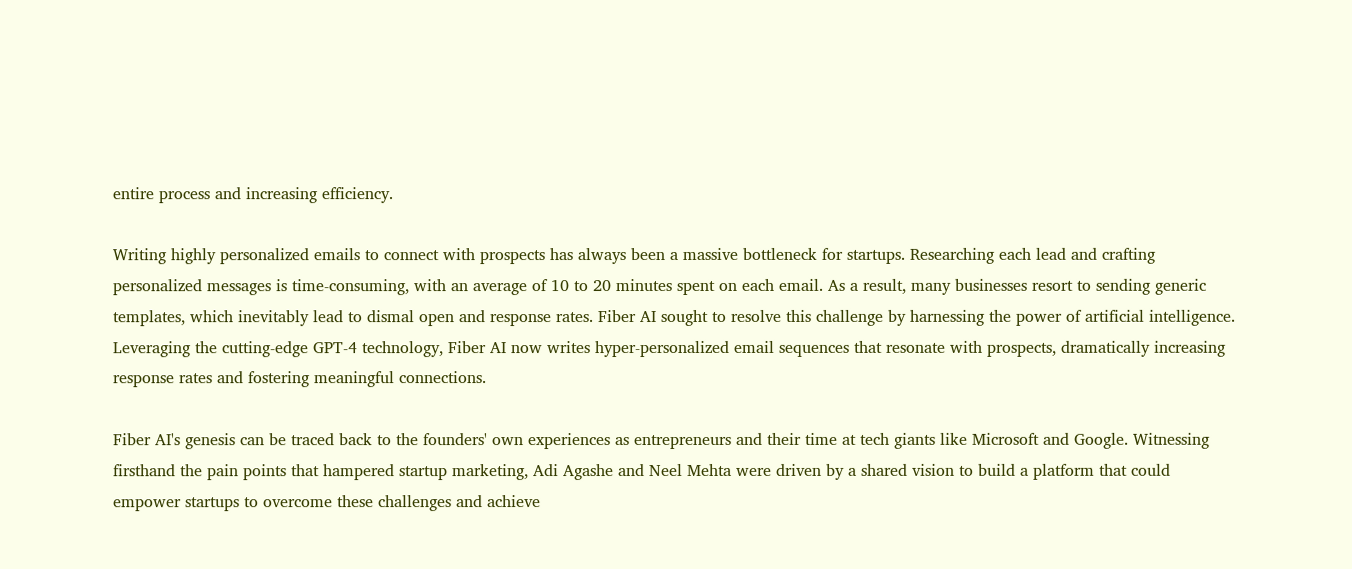entire process and increasing efficiency.

Writing highly personalized emails to connect with prospects has always been a massive bottleneck for startups. Researching each lead and crafting personalized messages is time-consuming, with an average of 10 to 20 minutes spent on each email. As a result, many businesses resort to sending generic templates, which inevitably lead to dismal open and response rates. Fiber AI sought to resolve this challenge by harnessing the power of artificial intelligence. Leveraging the cutting-edge GPT-4 technology, Fiber AI now writes hyper-personalized email sequences that resonate with prospects, dramatically increasing response rates and fostering meaningful connections.

Fiber AI's genesis can be traced back to the founders' own experiences as entrepreneurs and their time at tech giants like Microsoft and Google. Witnessing firsthand the pain points that hampered startup marketing, Adi Agashe and Neel Mehta were driven by a shared vision to build a platform that could empower startups to overcome these challenges and achieve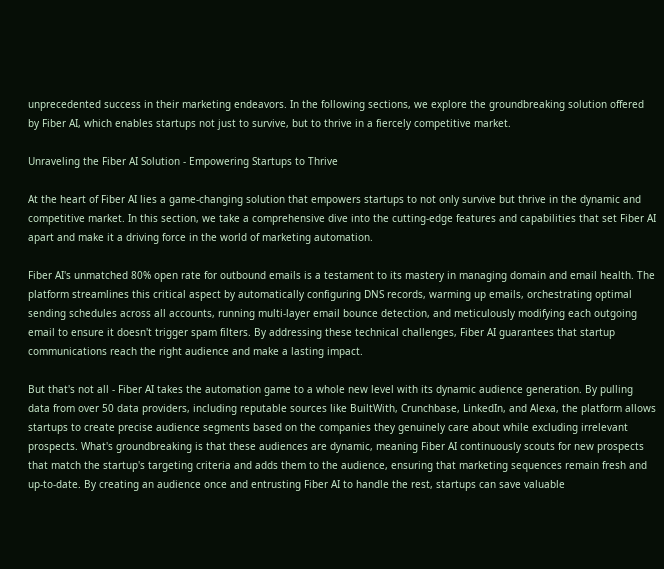unprecedented success in their marketing endeavors. In the following sections, we explore the groundbreaking solution offered by Fiber AI, which enables startups not just to survive, but to thrive in a fiercely competitive market.

Unraveling the Fiber AI Solution - Empowering Startups to Thrive

At the heart of Fiber AI lies a game-changing solution that empowers startups to not only survive but thrive in the dynamic and competitive market. In this section, we take a comprehensive dive into the cutting-edge features and capabilities that set Fiber AI apart and make it a driving force in the world of marketing automation.

Fiber AI's unmatched 80% open rate for outbound emails is a testament to its mastery in managing domain and email health. The platform streamlines this critical aspect by automatically configuring DNS records, warming up emails, orchestrating optimal sending schedules across all accounts, running multi-layer email bounce detection, and meticulously modifying each outgoing email to ensure it doesn't trigger spam filters. By addressing these technical challenges, Fiber AI guarantees that startup communications reach the right audience and make a lasting impact.

But that's not all - Fiber AI takes the automation game to a whole new level with its dynamic audience generation. By pulling data from over 50 data providers, including reputable sources like BuiltWith, Crunchbase, LinkedIn, and Alexa, the platform allows startups to create precise audience segments based on the companies they genuinely care about while excluding irrelevant prospects. What's groundbreaking is that these audiences are dynamic, meaning Fiber AI continuously scouts for new prospects that match the startup's targeting criteria and adds them to the audience, ensuring that marketing sequences remain fresh and up-to-date. By creating an audience once and entrusting Fiber AI to handle the rest, startups can save valuable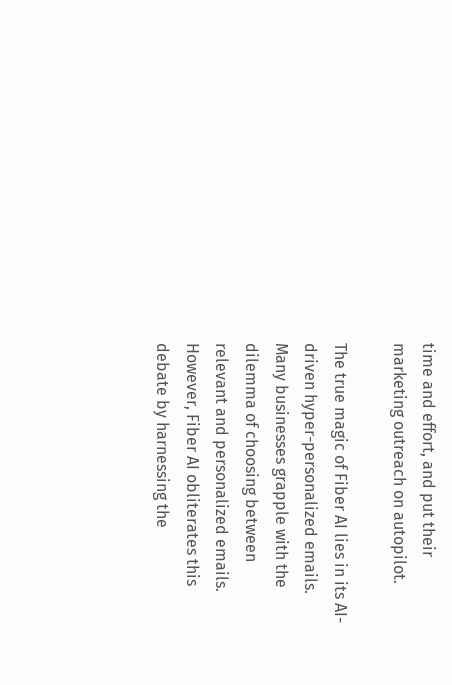time and effort, and put their marketing outreach on autopilot.

The true magic of Fiber AI lies in its AI-driven hyper-personalized emails. Many businesses grapple with the dilemma of choosing between relevant and personalized emails. However, Fiber AI obliterates this debate by harnessing the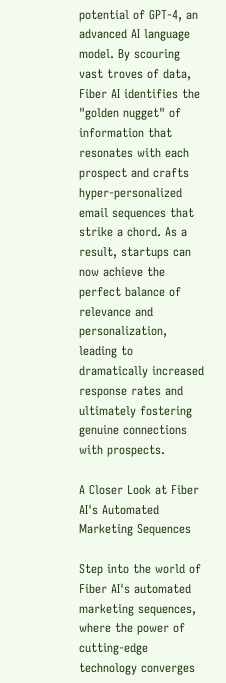potential of GPT-4, an advanced AI language model. By scouring vast troves of data, Fiber AI identifies the "golden nugget" of information that resonates with each prospect and crafts hyper-personalized email sequences that strike a chord. As a result, startups can now achieve the perfect balance of relevance and personalization, leading to dramatically increased response rates and ultimately fostering genuine connections with prospects.

A Closer Look at Fiber AI's Automated Marketing Sequences

Step into the world of Fiber AI's automated marketing sequences, where the power of cutting-edge technology converges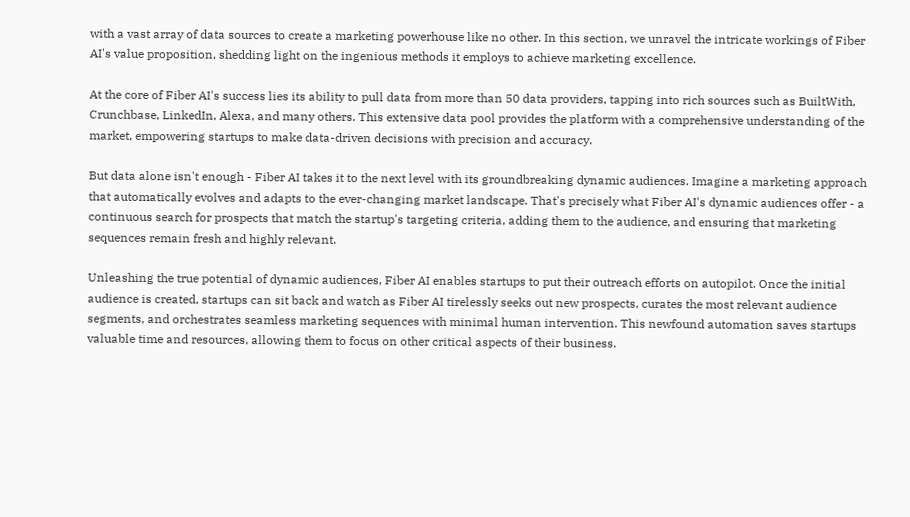with a vast array of data sources to create a marketing powerhouse like no other. In this section, we unravel the intricate workings of Fiber AI's value proposition, shedding light on the ingenious methods it employs to achieve marketing excellence.

At the core of Fiber AI's success lies its ability to pull data from more than 50 data providers, tapping into rich sources such as BuiltWith, Crunchbase, LinkedIn, Alexa, and many others. This extensive data pool provides the platform with a comprehensive understanding of the market, empowering startups to make data-driven decisions with precision and accuracy.

But data alone isn't enough - Fiber AI takes it to the next level with its groundbreaking dynamic audiences. Imagine a marketing approach that automatically evolves and adapts to the ever-changing market landscape. That's precisely what Fiber AI's dynamic audiences offer - a continuous search for prospects that match the startup's targeting criteria, adding them to the audience, and ensuring that marketing sequences remain fresh and highly relevant.

Unleashing the true potential of dynamic audiences, Fiber AI enables startups to put their outreach efforts on autopilot. Once the initial audience is created, startups can sit back and watch as Fiber AI tirelessly seeks out new prospects, curates the most relevant audience segments, and orchestrates seamless marketing sequences with minimal human intervention. This newfound automation saves startups valuable time and resources, allowing them to focus on other critical aspects of their business.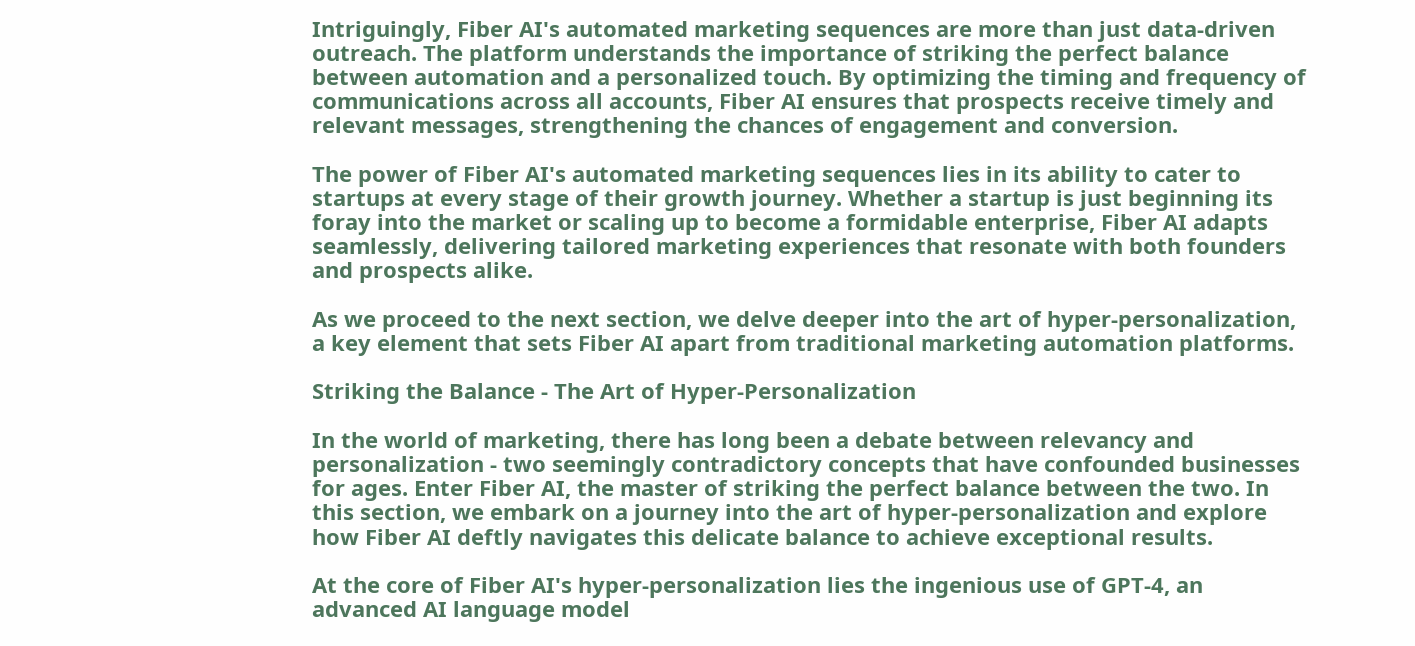Intriguingly, Fiber AI's automated marketing sequences are more than just data-driven outreach. The platform understands the importance of striking the perfect balance between automation and a personalized touch. By optimizing the timing and frequency of communications across all accounts, Fiber AI ensures that prospects receive timely and relevant messages, strengthening the chances of engagement and conversion.

The power of Fiber AI's automated marketing sequences lies in its ability to cater to startups at every stage of their growth journey. Whether a startup is just beginning its foray into the market or scaling up to become a formidable enterprise, Fiber AI adapts seamlessly, delivering tailored marketing experiences that resonate with both founders and prospects alike.

As we proceed to the next section, we delve deeper into the art of hyper-personalization, a key element that sets Fiber AI apart from traditional marketing automation platforms.

Striking the Balance - The Art of Hyper-Personalization

In the world of marketing, there has long been a debate between relevancy and personalization - two seemingly contradictory concepts that have confounded businesses for ages. Enter Fiber AI, the master of striking the perfect balance between the two. In this section, we embark on a journey into the art of hyper-personalization and explore how Fiber AI deftly navigates this delicate balance to achieve exceptional results.

At the core of Fiber AI's hyper-personalization lies the ingenious use of GPT-4, an advanced AI language model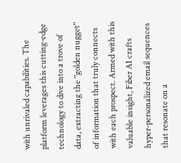with unrivaled capabilities. The platform leverages this cutting-edge technology to dive into a trove of data, extracting the "golden nugget" of information that truly connects with each prospect. Armed with this valuable insight, Fiber AI crafts hyper-personalized email sequences that resonate on a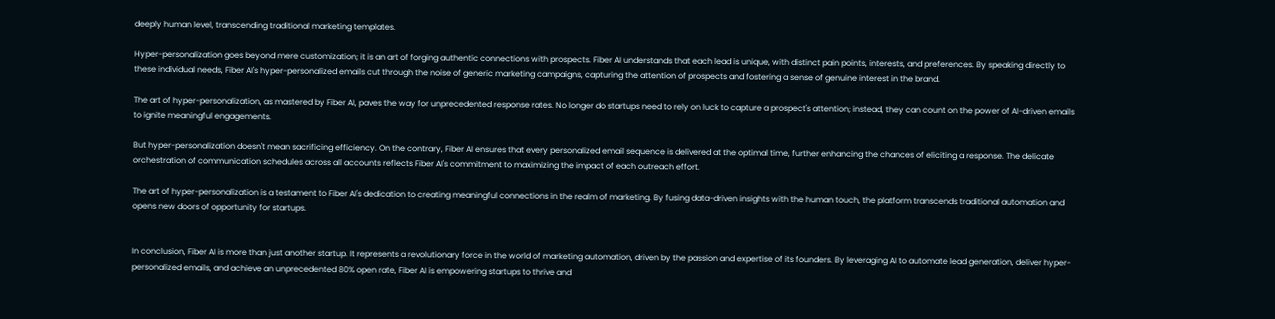deeply human level, transcending traditional marketing templates.

Hyper-personalization goes beyond mere customization; it is an art of forging authentic connections with prospects. Fiber AI understands that each lead is unique, with distinct pain points, interests, and preferences. By speaking directly to these individual needs, Fiber AI's hyper-personalized emails cut through the noise of generic marketing campaigns, capturing the attention of prospects and fostering a sense of genuine interest in the brand.

The art of hyper-personalization, as mastered by Fiber AI, paves the way for unprecedented response rates. No longer do startups need to rely on luck to capture a prospect's attention; instead, they can count on the power of AI-driven emails to ignite meaningful engagements.

But hyper-personalization doesn't mean sacrificing efficiency. On the contrary, Fiber AI ensures that every personalized email sequence is delivered at the optimal time, further enhancing the chances of eliciting a response. The delicate orchestration of communication schedules across all accounts reflects Fiber AI's commitment to maximizing the impact of each outreach effort.

The art of hyper-personalization is a testament to Fiber AI's dedication to creating meaningful connections in the realm of marketing. By fusing data-driven insights with the human touch, the platform transcends traditional automation and opens new doors of opportunity for startups.


In conclusion, Fiber AI is more than just another startup. It represents a revolutionary force in the world of marketing automation, driven by the passion and expertise of its founders. By leveraging AI to automate lead generation, deliver hyper-personalized emails, and achieve an unprecedented 80% open rate, Fiber AI is empowering startups to thrive and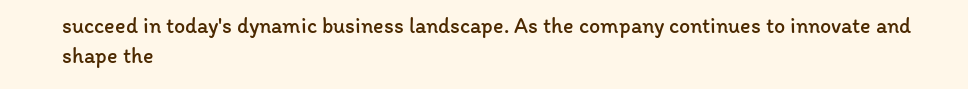succeed in today's dynamic business landscape. As the company continues to innovate and shape the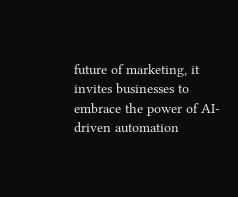future of marketing, it invites businesses to embrace the power of AI-driven automation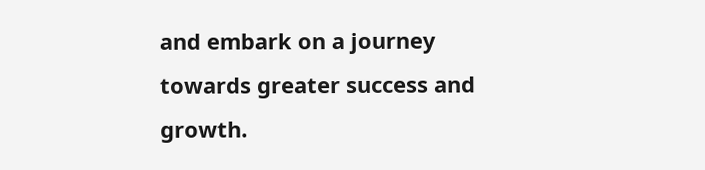and embark on a journey towards greater success and growth.